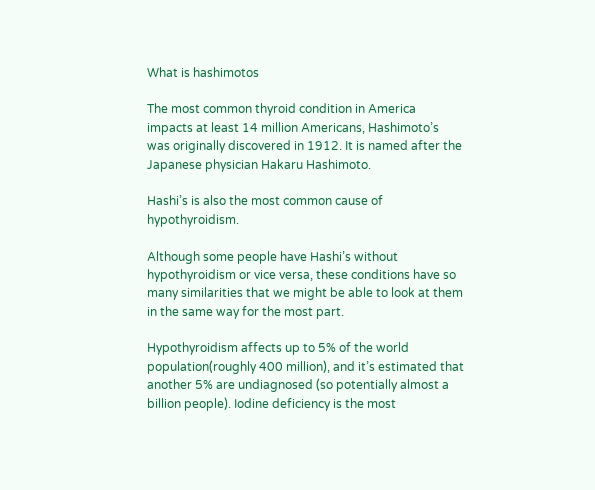What is hashimotos

The most common thyroid condition in America impacts at least 14 million Americans, Hashimoto’s was originally discovered in 1912. It is named after the Japanese physician Hakaru Hashimoto.

Hashi’s is also the most common cause of hypothyroidism.

Although some people have Hashi’s without hypothyroidism or vice versa, these conditions have so many similarities that we might be able to look at them in the same way for the most part.

Hypothyroidism affects up to 5% of the world population(roughly 400 million), and it’s estimated that another 5% are undiagnosed (so potentially almost a billion people). Iodine deficiency is the most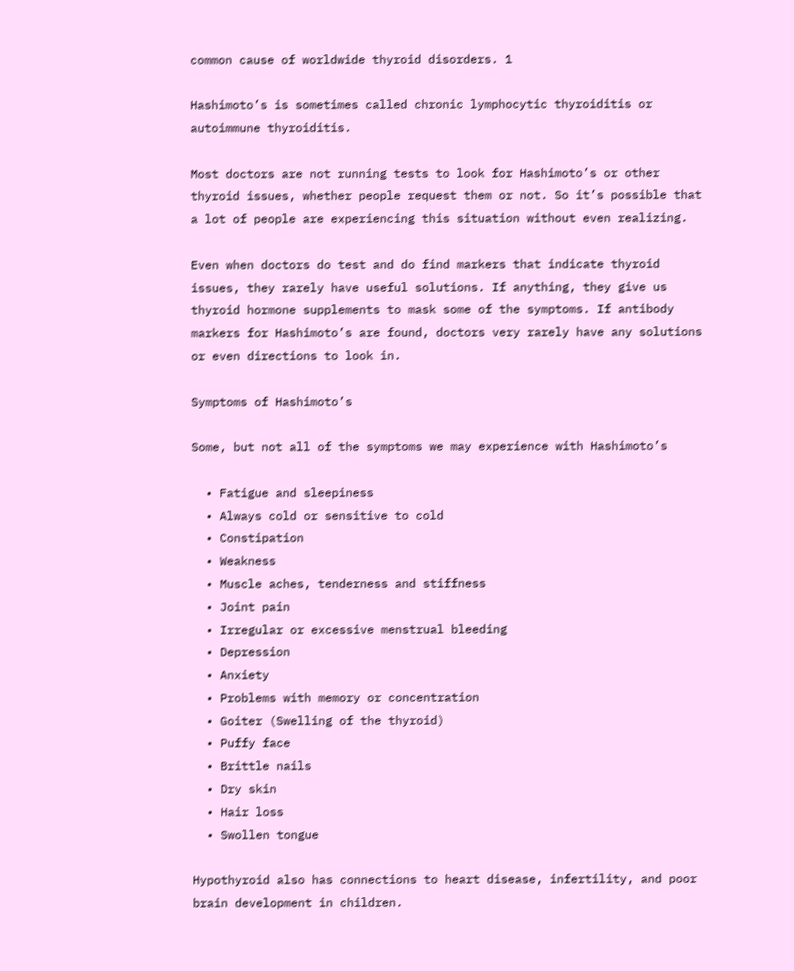common cause of worldwide thyroid disorders. 1

Hashimoto’s is sometimes called chronic lymphocytic thyroiditis or autoimmune thyroiditis.

Most doctors are not running tests to look for Hashimoto’s or other thyroid issues, whether people request them or not. So it’s possible that a lot of people are experiencing this situation without even realizing.

Even when doctors do test and do find markers that indicate thyroid issues, they rarely have useful solutions. If anything, they give us thyroid hormone supplements to mask some of the symptoms. If antibody markers for Hashimoto’s are found, doctors very rarely have any solutions or even directions to look in.

Symptoms of Hashimoto’s

Some, but not all of the symptoms we may experience with Hashimoto’s

  • Fatigue and sleepiness
  • Always cold or sensitive to cold
  • Constipation
  • Weakness
  • Muscle aches, tenderness and stiffness
  • Joint pain
  • Irregular or excessive menstrual bleeding
  • Depression
  • Anxiety
  • Problems with memory or concentration
  • Goiter (Swelling of the thyroid)
  • Puffy face
  • Brittle nails
  • Dry skin
  • Hair loss
  • Swollen tongue

Hypothyroid also has connections to heart disease, infertility, and poor brain development in children.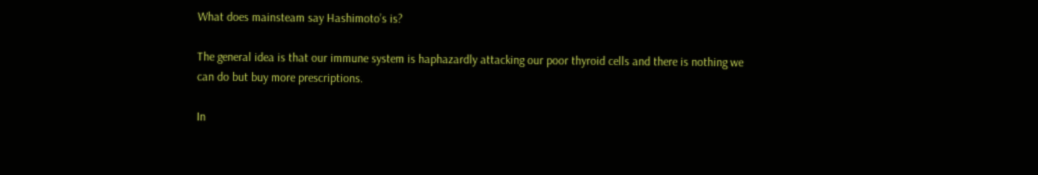What does mainsteam say Hashimoto’s is?

The general idea is that our immune system is haphazardly attacking our poor thyroid cells and there is nothing we can do but buy more prescriptions.

In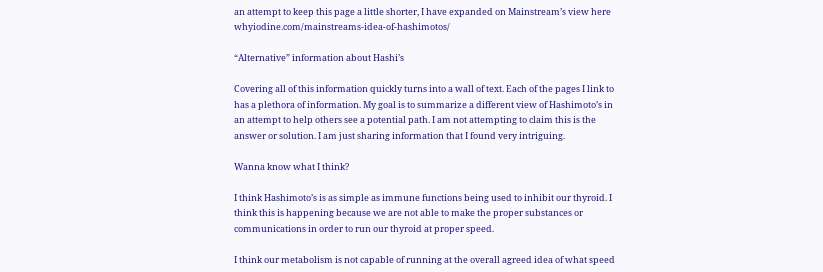an attempt to keep this page a little shorter, I have expanded on Mainstream’s view here whyiodine.com/mainstreams-idea-of-hashimotos/

“Alternative” information about Hashi’s

Covering all of this information quickly turns into a wall of text. Each of the pages I link to has a plethora of information. My goal is to summarize a different view of Hashimoto’s in an attempt to help others see a potential path. I am not attempting to claim this is the answer or solution. I am just sharing information that I found very intriguing.

Wanna know what I think?

I think Hashimoto’s is as simple as immune functions being used to inhibit our thyroid. I think this is happening because we are not able to make the proper substances or communications in order to run our thyroid at proper speed.

I think our metabolism is not capable of running at the overall agreed idea of what speed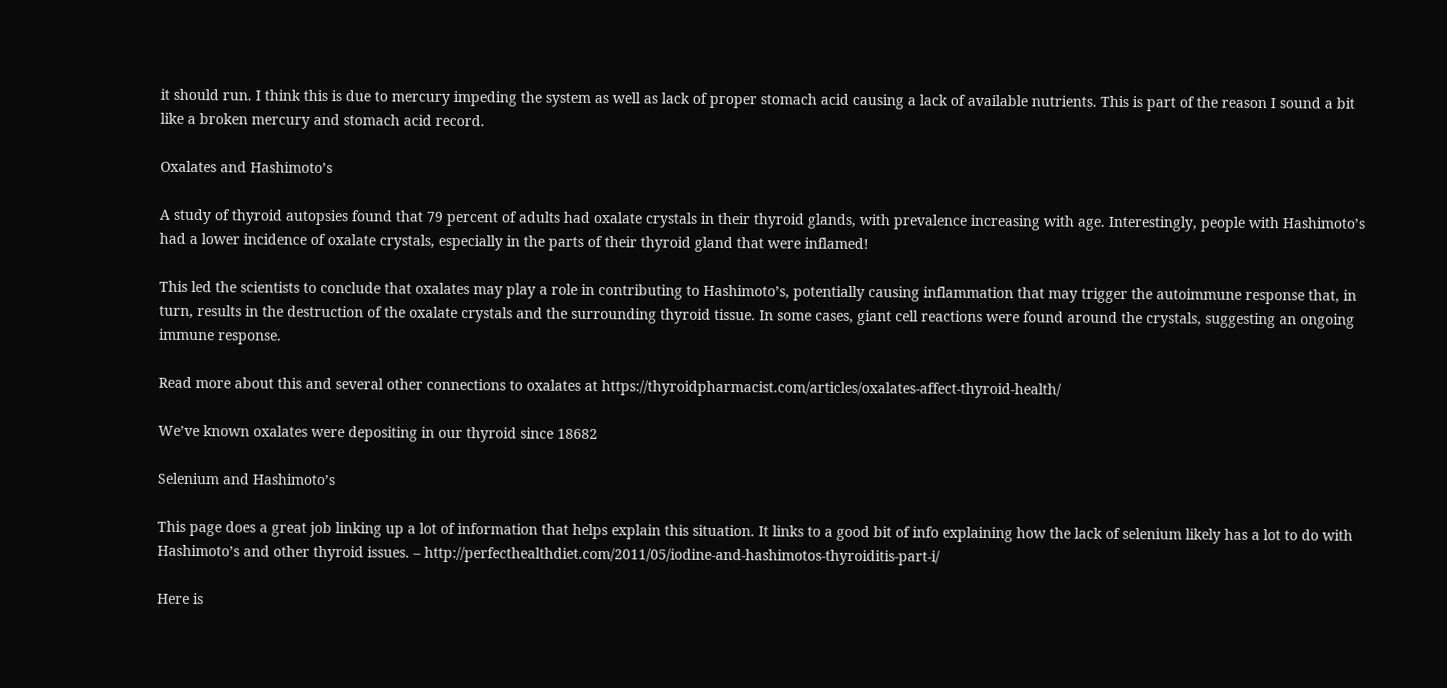it should run. I think this is due to mercury impeding the system as well as lack of proper stomach acid causing a lack of available nutrients. This is part of the reason I sound a bit like a broken mercury and stomach acid record.

Oxalates and Hashimoto’s

A study of thyroid autopsies found that 79 percent of adults had oxalate crystals in their thyroid glands, with prevalence increasing with age. Interestingly, people with Hashimoto’s had a lower incidence of oxalate crystals, especially in the parts of their thyroid gland that were inflamed!

This led the scientists to conclude that oxalates may play a role in contributing to Hashimoto’s, potentially causing inflammation that may trigger the autoimmune response that, in turn, results in the destruction of the oxalate crystals and the surrounding thyroid tissue. In some cases, giant cell reactions were found around the crystals, suggesting an ongoing immune response.

Read more about this and several other connections to oxalates at https://thyroidpharmacist.com/articles/oxalates-affect-thyroid-health/

We’ve known oxalates were depositing in our thyroid since 18682

Selenium and Hashimoto’s

This page does a great job linking up a lot of information that helps explain this situation. It links to a good bit of info explaining how the lack of selenium likely has a lot to do with Hashimoto’s and other thyroid issues. – http://perfecthealthdiet.com/2011/05/iodine-and-hashimotos-thyroiditis-part-i/

Here is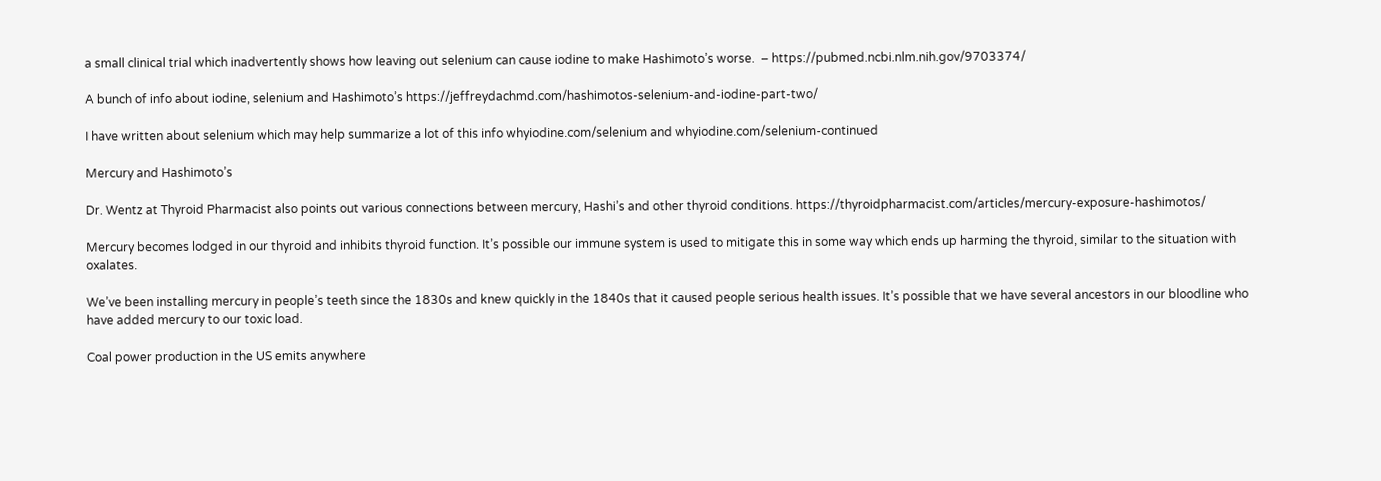a small clinical trial which inadvertently shows how leaving out selenium can cause iodine to make Hashimoto’s worse.  – https://pubmed.ncbi.nlm.nih.gov/9703374/

A bunch of info about iodine, selenium and Hashimoto’s https://jeffreydachmd.com/hashimotos-selenium-and-iodine-part-two/

I have written about selenium which may help summarize a lot of this info whyiodine.com/selenium and whyiodine.com/selenium-continued

Mercury and Hashimoto’s

Dr. Wentz at Thyroid Pharmacist also points out various connections between mercury, Hashi’s and other thyroid conditions. https://thyroidpharmacist.com/articles/mercury-exposure-hashimotos/

Mercury becomes lodged in our thyroid and inhibits thyroid function. It’s possible our immune system is used to mitigate this in some way which ends up harming the thyroid, similar to the situation with oxalates.

We’ve been installing mercury in people’s teeth since the 1830s and knew quickly in the 1840s that it caused people serious health issues. It’s possible that we have several ancestors in our bloodline who have added mercury to our toxic load.

Coal power production in the US emits anywhere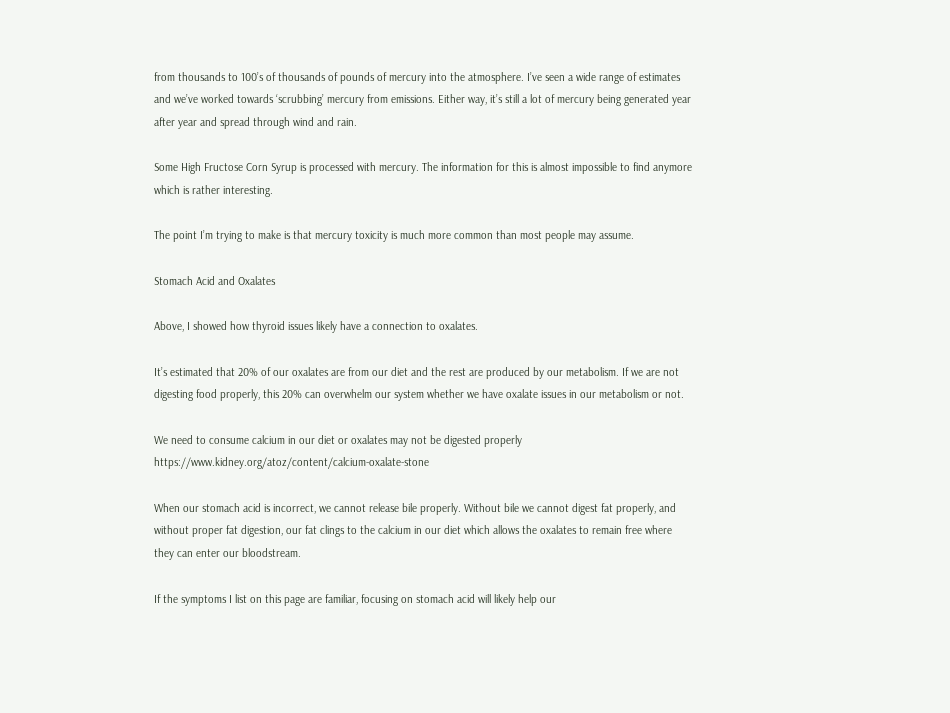from thousands to 100’s of thousands of pounds of mercury into the atmosphere. I’ve seen a wide range of estimates and we’ve worked towards ‘scrubbing’ mercury from emissions. Either way, it’s still a lot of mercury being generated year after year and spread through wind and rain.

Some High Fructose Corn Syrup is processed with mercury. The information for this is almost impossible to find anymore which is rather interesting.

The point I’m trying to make is that mercury toxicity is much more common than most people may assume.

Stomach Acid and Oxalates

Above, I showed how thyroid issues likely have a connection to oxalates.

It’s estimated that 20% of our oxalates are from our diet and the rest are produced by our metabolism. If we are not digesting food properly, this 20% can overwhelm our system whether we have oxalate issues in our metabolism or not.

We need to consume calcium in our diet or oxalates may not be digested properly https://www.kidney.org/atoz/content/calcium-oxalate-stone

When our stomach acid is incorrect, we cannot release bile properly. Without bile we cannot digest fat properly, and without proper fat digestion, our fat clings to the calcium in our diet which allows the oxalates to remain free where they can enter our bloodstream.

If the symptoms I list on this page are familiar, focusing on stomach acid will likely help our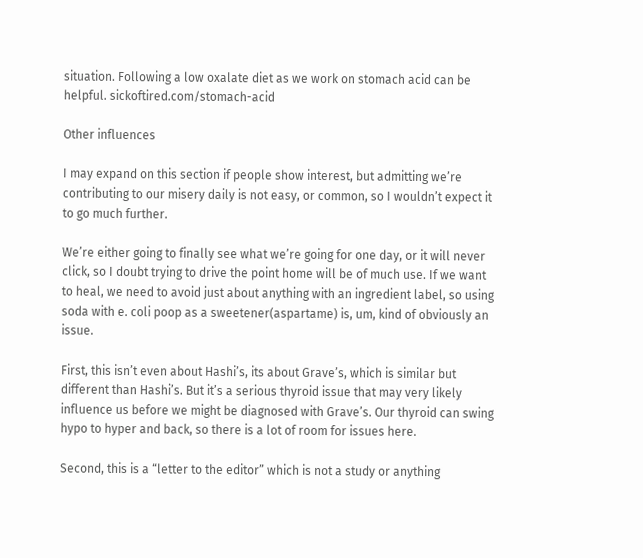situation. Following a low oxalate diet as we work on stomach acid can be helpful. sickoftired.com/stomach-acid

Other influences

I may expand on this section if people show interest, but admitting we’re contributing to our misery daily is not easy, or common, so I wouldn’t expect it to go much further.

We’re either going to finally see what we’re going for one day, or it will never click, so I doubt trying to drive the point home will be of much use. If we want to heal, we need to avoid just about anything with an ingredient label, so using soda with e. coli poop as a sweetener(aspartame) is, um, kind of obviously an issue.

First, this isn’t even about Hashi’s, its about Grave’s, which is similar but different than Hashi’s. But it’s a serious thyroid issue that may very likely influence us before we might be diagnosed with Grave’s. Our thyroid can swing hypo to hyper and back, so there is a lot of room for issues here.

Second, this is a “letter to the editor” which is not a study or anything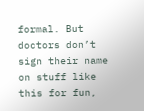formal. But doctors don’t sign their name on stuff like this for fun,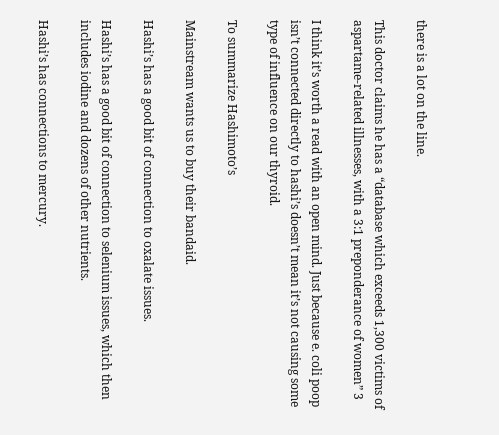there is a lot on the line.

This doctor claims he has a “database which exceeds 1,300 victims of aspartame-related illnesses, with a 3:1 preponderance of women” 3

I think it’s worth a read with an open mind. Just because e. coli poop isn’t connected directly to hashi’s doesn’t mean it’s not causing some type of influence on our thyroid.

To summarize Hashimoto’s

Mainstream wants us to buy their bandaid.

Hashi’s has a good bit of connection to oxalate issues.

Hashi’s has a good bit of connection to selenium issues, which then includes iodine and dozens of other nutrients.

Hashi’s has connections to mercury.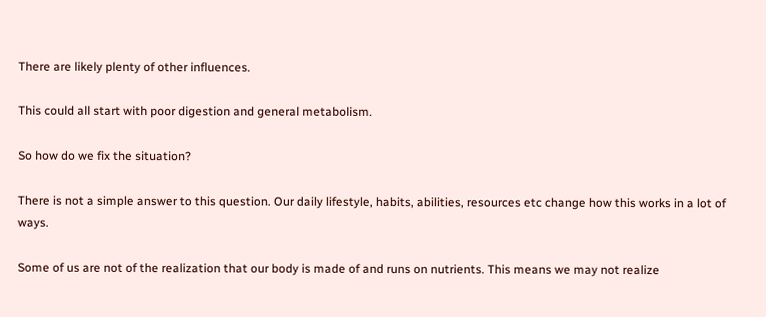There are likely plenty of other influences.

This could all start with poor digestion and general metabolism.

So how do we fix the situation?

There is not a simple answer to this question. Our daily lifestyle, habits, abilities, resources etc change how this works in a lot of ways.

Some of us are not of the realization that our body is made of and runs on nutrients. This means we may not realize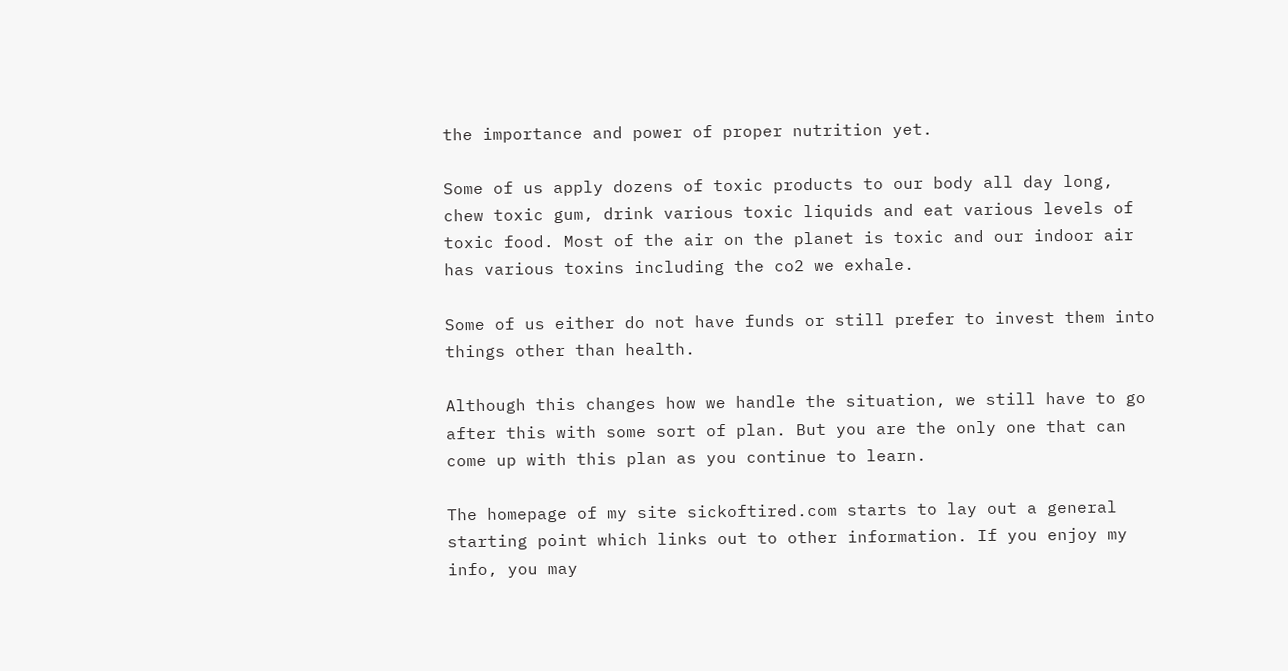the importance and power of proper nutrition yet.

Some of us apply dozens of toxic products to our body all day long, chew toxic gum, drink various toxic liquids and eat various levels of toxic food. Most of the air on the planet is toxic and our indoor air has various toxins including the co2 we exhale.

Some of us either do not have funds or still prefer to invest them into things other than health.

Although this changes how we handle the situation, we still have to go after this with some sort of plan. But you are the only one that can come up with this plan as you continue to learn.

The homepage of my site sickoftired.com starts to lay out a general starting point which links out to other information. If you enjoy my info, you may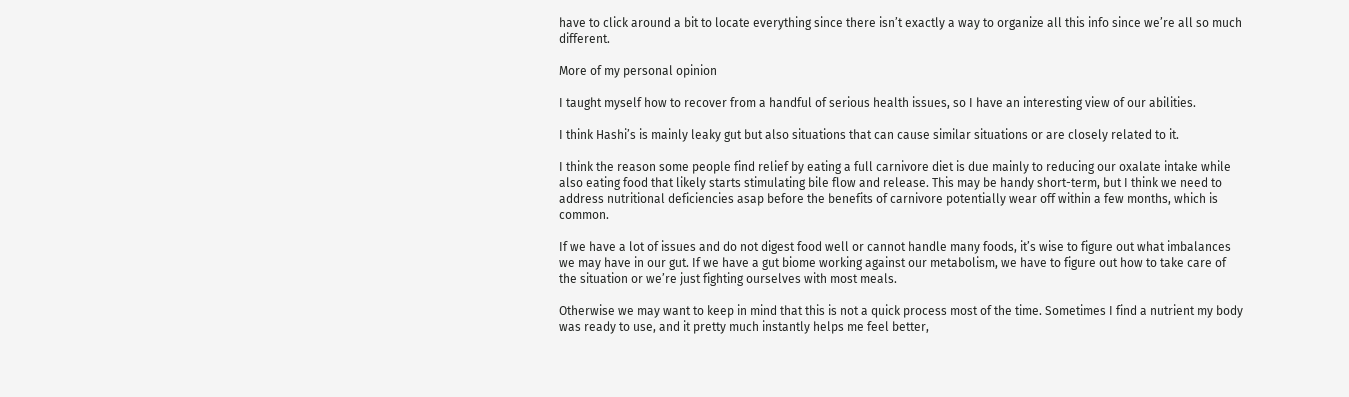have to click around a bit to locate everything since there isn’t exactly a way to organize all this info since we’re all so much different.

More of my personal opinion

I taught myself how to recover from a handful of serious health issues, so I have an interesting view of our abilities.

I think Hashi’s is mainly leaky gut but also situations that can cause similar situations or are closely related to it.

I think the reason some people find relief by eating a full carnivore diet is due mainly to reducing our oxalate intake while also eating food that likely starts stimulating bile flow and release. This may be handy short-term, but I think we need to address nutritional deficiencies asap before the benefits of carnivore potentially wear off within a few months, which is common.

If we have a lot of issues and do not digest food well or cannot handle many foods, it’s wise to figure out what imbalances we may have in our gut. If we have a gut biome working against our metabolism, we have to figure out how to take care of the situation or we’re just fighting ourselves with most meals.

Otherwise we may want to keep in mind that this is not a quick process most of the time. Sometimes I find a nutrient my body was ready to use, and it pretty much instantly helps me feel better,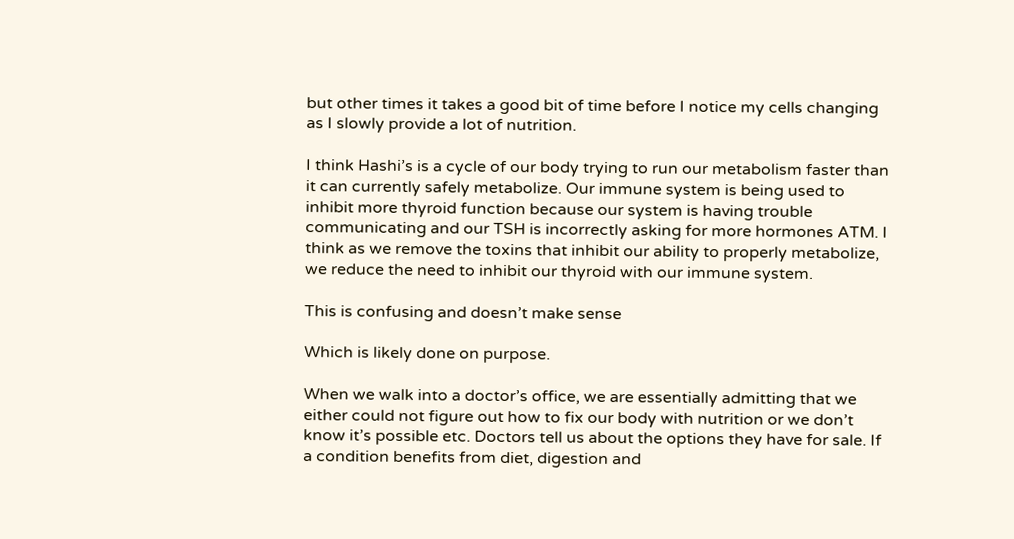but other times it takes a good bit of time before I notice my cells changing as I slowly provide a lot of nutrition.

I think Hashi’s is a cycle of our body trying to run our metabolism faster than it can currently safely metabolize. Our immune system is being used to inhibit more thyroid function because our system is having trouble communicating and our TSH is incorrectly asking for more hormones ATM. I think as we remove the toxins that inhibit our ability to properly metabolize, we reduce the need to inhibit our thyroid with our immune system.

This is confusing and doesn’t make sense

Which is likely done on purpose.

When we walk into a doctor’s office, we are essentially admitting that we either could not figure out how to fix our body with nutrition or we don’t know it’s possible etc. Doctors tell us about the options they have for sale. If a condition benefits from diet, digestion and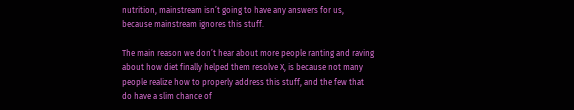nutrition, mainstream isn’t going to have any answers for us, because mainstream ignores this stuff.

The main reason we don’t hear about more people ranting and raving about how diet finally helped them resolve X, is because not many people realize how to properly address this stuff, and the few that do have a slim chance of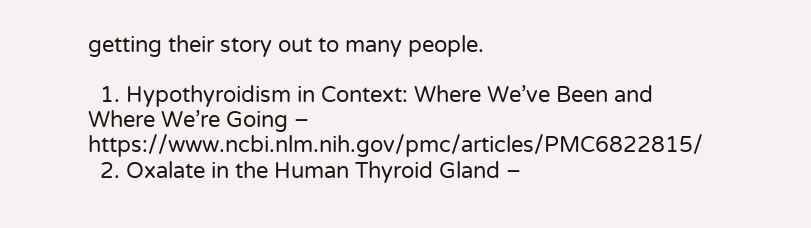getting their story out to many people.

  1. Hypothyroidism in Context: Where We’ve Been and Where We’re Going – https://www.ncbi.nlm.nih.gov/pmc/articles/PMC6822815/
  2. Oxalate in the Human Thyroid Gland –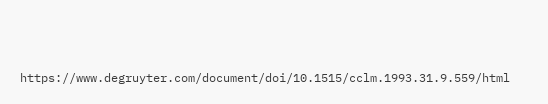https://www.degruyter.com/document/doi/10.1515/cclm.1993.31.9.559/html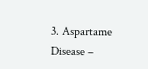3. Aspartame Disease –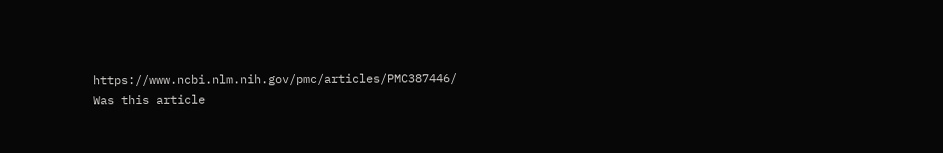https://www.ncbi.nlm.nih.gov/pmc/articles/PMC387446/
Was this article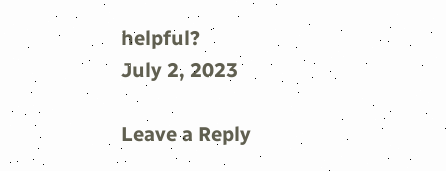helpful?
July 2, 2023

Leave a Reply